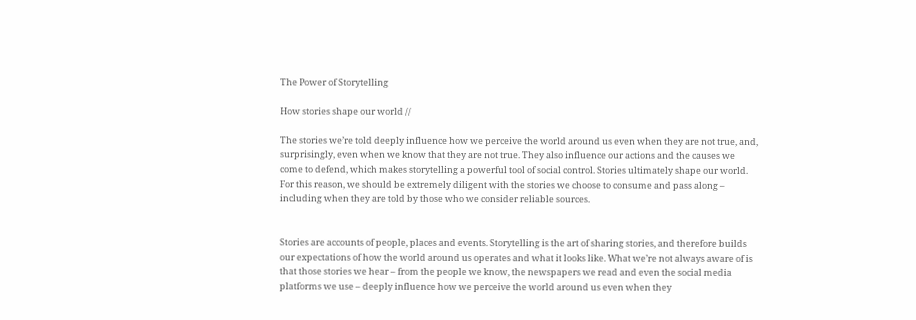The Power of Storytelling

How stories shape our world //

The stories we’re told deeply influence how we perceive the world around us even when they are not true, and, surprisingly, even when we know that they are not true. They also influence our actions and the causes we come to defend, which makes storytelling a powerful tool of social control. Stories ultimately shape our world. For this reason, we should be extremely diligent with the stories we choose to consume and pass along – including when they are told by those who we consider reliable sources.


Stories are accounts of people, places and events. Storytelling is the art of sharing stories, and therefore builds our expectations of how the world around us operates and what it looks like. What we’re not always aware of is that those stories we hear – from the people we know, the newspapers we read and even the social media platforms we use – deeply influence how we perceive the world around us even when they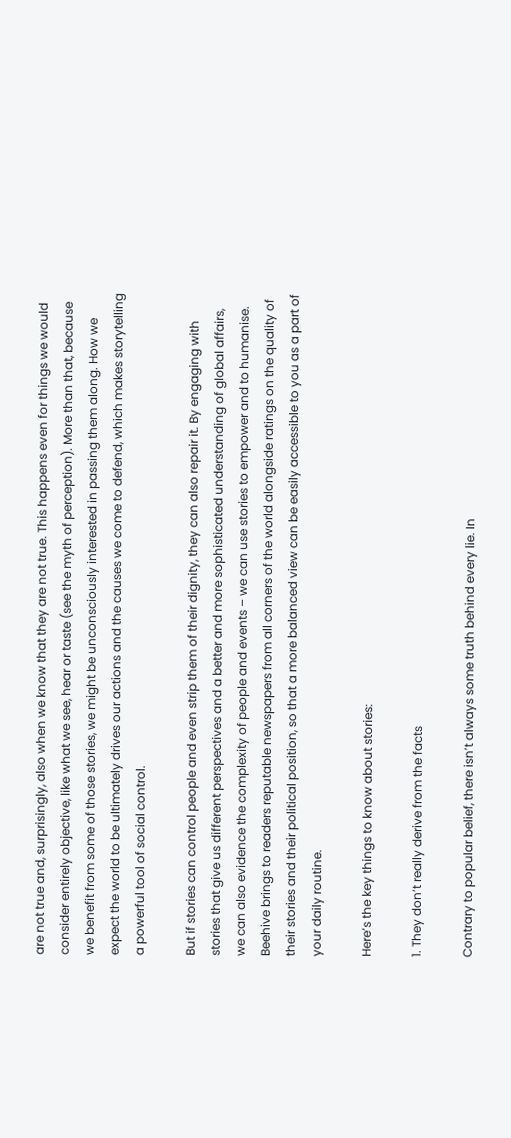are not true and, surprisingly, also when we know that they are not true. This happens even for things we would consider entirely objective, like what we see, hear or taste (see the myth of perception). More than that, because we benefit from some of those stories, we might be unconsciously interested in passing them along. How we expect the world to be ultimately drives our actions and the causes we come to defend, which makes storytelling a powerful tool of social control.

But if stories can control people and even strip them of their dignity, they can also repair it. By engaging with stories that give us different perspectives and a better and more sophisticated understanding of global affairs, we can also evidence the complexity of people and events – we can use stories to empower and to humanise. Beehive brings to readers reputable newspapers from all corners of the world alongside ratings on the quality of their stories and their political position, so that a more balanced view can be easily accessible to you as a part of your daily routine.

Here’s the key things to know about stories:

1. They don’t really derive from the facts

Contrary to popular belief, there isn’t always some truth behind every lie. In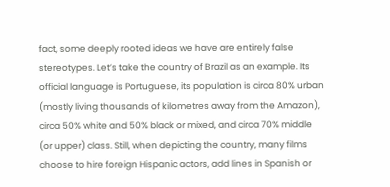fact, some deeply rooted ideas we have are entirely false stereotypes. Let’s take the country of Brazil as an example. Its official language is Portuguese, its population is circa 80% urban (mostly living thousands of kilometres away from the Amazon), circa 50% white and 50% black or mixed, and circa 70% middle (or upper) class. Still, when depicting the country, many films choose to hire foreign Hispanic actors, add lines in Spanish or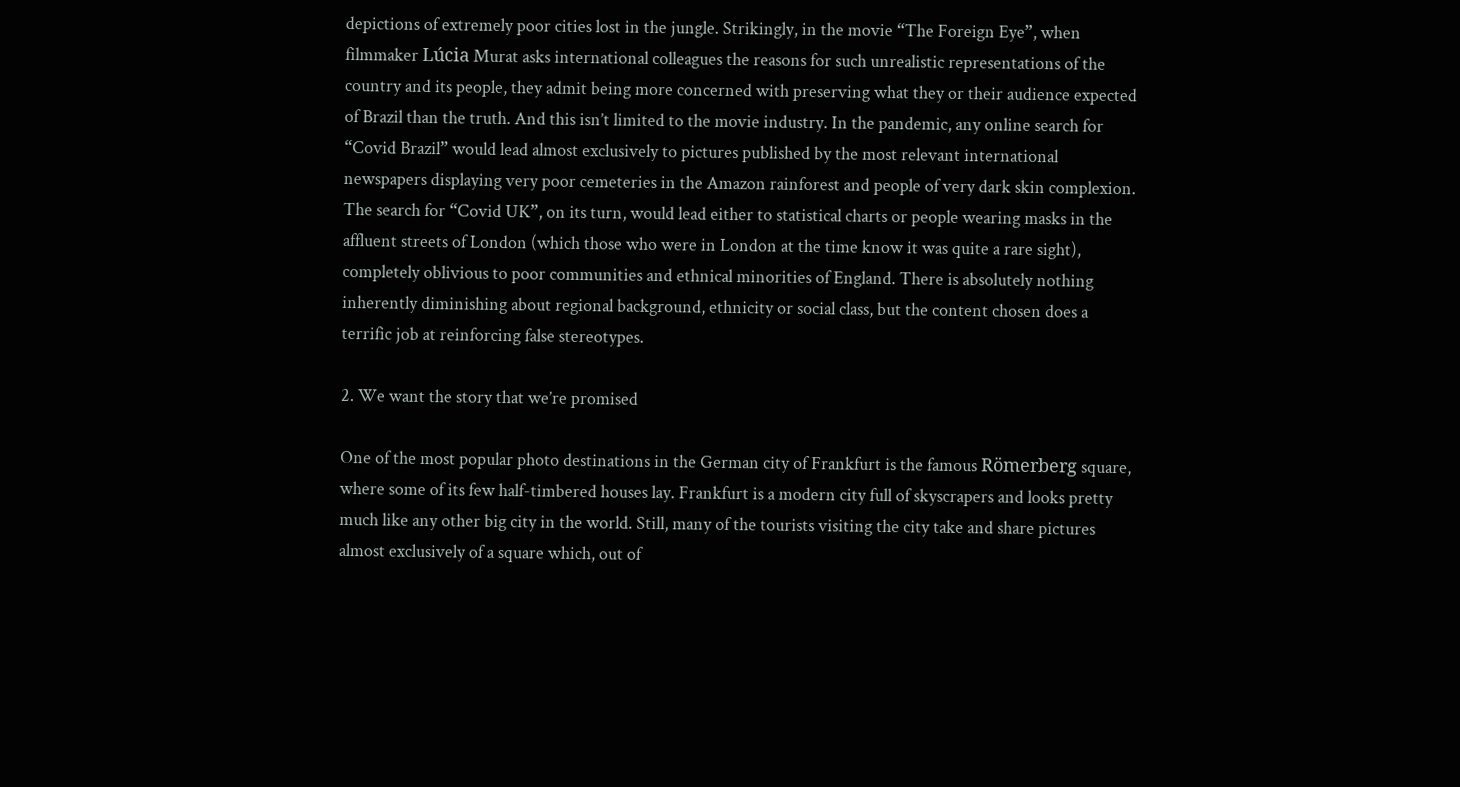depictions of extremely poor cities lost in the jungle. Strikingly, in the movie “The Foreign Eye”, when filmmaker Lúcia Murat asks international colleagues the reasons for such unrealistic representations of the country and its people, they admit being more concerned with preserving what they or their audience expected of Brazil than the truth. And this isn’t limited to the movie industry. In the pandemic, any online search for “Covid Brazil” would lead almost exclusively to pictures published by the most relevant international newspapers displaying very poor cemeteries in the Amazon rainforest and people of very dark skin complexion. The search for “Covid UK”, on its turn, would lead either to statistical charts or people wearing masks in the affluent streets of London (which those who were in London at the time know it was quite a rare sight), completely oblivious to poor communities and ethnical minorities of England. There is absolutely nothing inherently diminishing about regional background, ethnicity or social class, but the content chosen does a terrific job at reinforcing false stereotypes.

2. We want the story that we’re promised

One of the most popular photo destinations in the German city of Frankfurt is the famous Römerberg square, where some of its few half-timbered houses lay. Frankfurt is a modern city full of skyscrapers and looks pretty much like any other big city in the world. Still, many of the tourists visiting the city take and share pictures almost exclusively of a square which, out of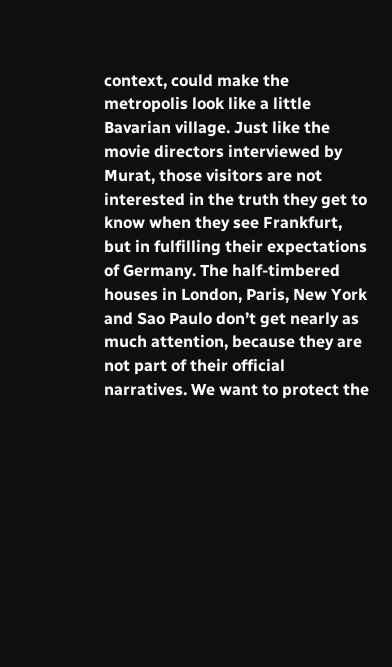context, could make the metropolis look like a little Bavarian village. Just like the movie directors interviewed by Murat, those visitors are not interested in the truth they get to know when they see Frankfurt, but in fulfilling their expectations of Germany. The half-timbered houses in London, Paris, New York and Sao Paulo don’t get nearly as much attention, because they are not part of their official narratives. We want to protect the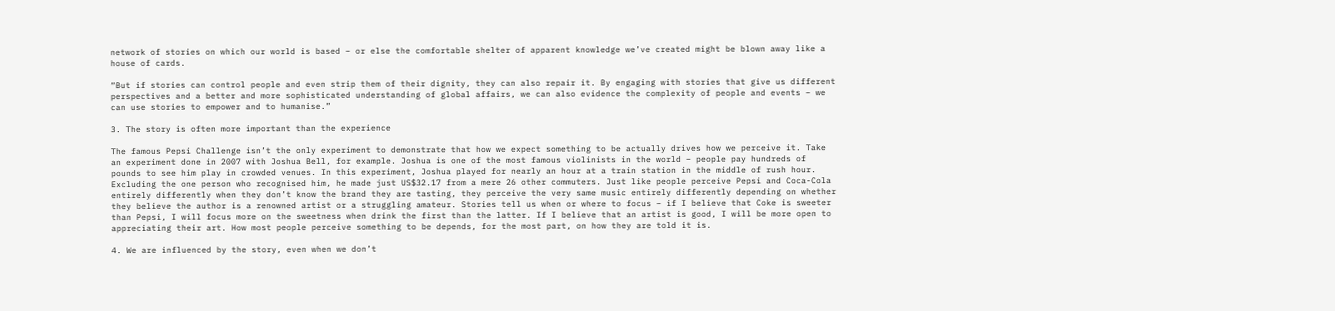network of stories on which our world is based – or else the comfortable shelter of apparent knowledge we’ve created might be blown away like a house of cards.

“But if stories can control people and even strip them of their dignity, they can also repair it. By engaging with stories that give us different perspectives and a better and more sophisticated understanding of global affairs, we can also evidence the complexity of people and events – we can use stories to empower and to humanise.”

3. The story is often more important than the experience

The famous Pepsi Challenge isn’t the only experiment to demonstrate that how we expect something to be actually drives how we perceive it. Take an experiment done in 2007 with Joshua Bell, for example. Joshua is one of the most famous violinists in the world – people pay hundreds of pounds to see him play in crowded venues. In this experiment, Joshua played for nearly an hour at a train station in the middle of rush hour. Excluding the one person who recognised him, he made just US$32.17 from a mere 26 other commuters. Just like people perceive Pepsi and Coca-Cola entirely differently when they don’t know the brand they are tasting, they perceive the very same music entirely differently depending on whether they believe the author is a renowned artist or a struggling amateur. Stories tell us when or where to focus – if I believe that Coke is sweeter than Pepsi, I will focus more on the sweetness when drink the first than the latter. If I believe that an artist is good, I will be more open to appreciating their art. How most people perceive something to be depends, for the most part, on how they are told it is.

4. We are influenced by the story, even when we don’t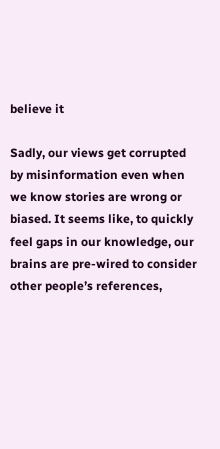believe it

Sadly, our views get corrupted by misinformation even when we know stories are wrong or biased. It seems like, to quickly feel gaps in our knowledge, our brains are pre-wired to consider other people’s references,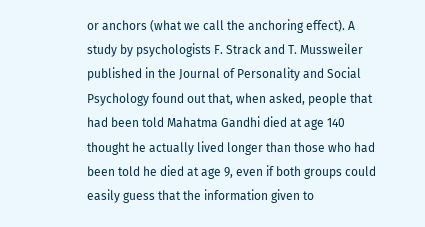or anchors (what we call the anchoring effect). A study by psychologists F. Strack and T. Mussweiler published in the Journal of Personality and Social Psychology found out that, when asked, people that had been told Mahatma Gandhi died at age 140 thought he actually lived longer than those who had been told he died at age 9, even if both groups could easily guess that the information given to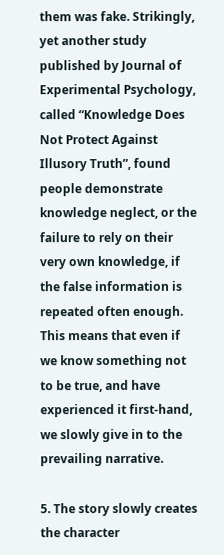them was fake. Strikingly, yet another study published by Journal of Experimental Psychology, called “Knowledge Does Not Protect Against Illusory Truth”, found people demonstrate knowledge neglect, or the failure to rely on their very own knowledge, if the false information is repeated often enough. This means that even if we know something not to be true, and have experienced it first-hand, we slowly give in to the prevailing narrative.

5. The story slowly creates the character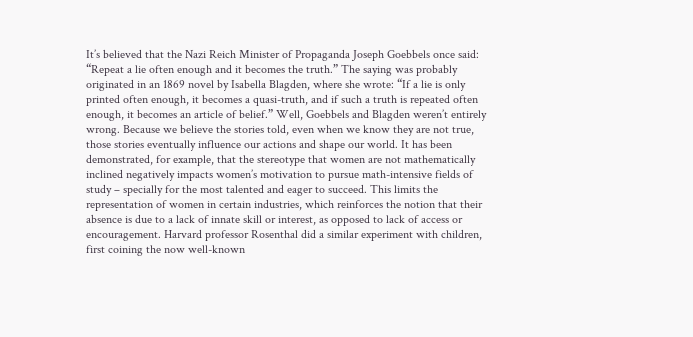It’s believed that the Nazi Reich Minister of Propaganda Joseph Goebbels once said: “Repeat a lie often enough and it becomes the truth.” The saying was probably originated in an 1869 novel by Isabella Blagden, where she wrote: “If a lie is only printed often enough, it becomes a quasi-truth, and if such a truth is repeated often enough, it becomes an article of belief.” Well, Goebbels and Blagden weren’t entirely wrong. Because we believe the stories told, even when we know they are not true, those stories eventually influence our actions and shape our world. It has been demonstrated, for example, that the stereotype that women are not mathematically inclined negatively impacts women’s motivation to pursue math-intensive fields of study – specially for the most talented and eager to succeed. This limits the representation of women in certain industries, which reinforces the notion that their absence is due to a lack of innate skill or interest, as opposed to lack of access or encouragement. Harvard professor Rosenthal did a similar experiment with children, first coining the now well-known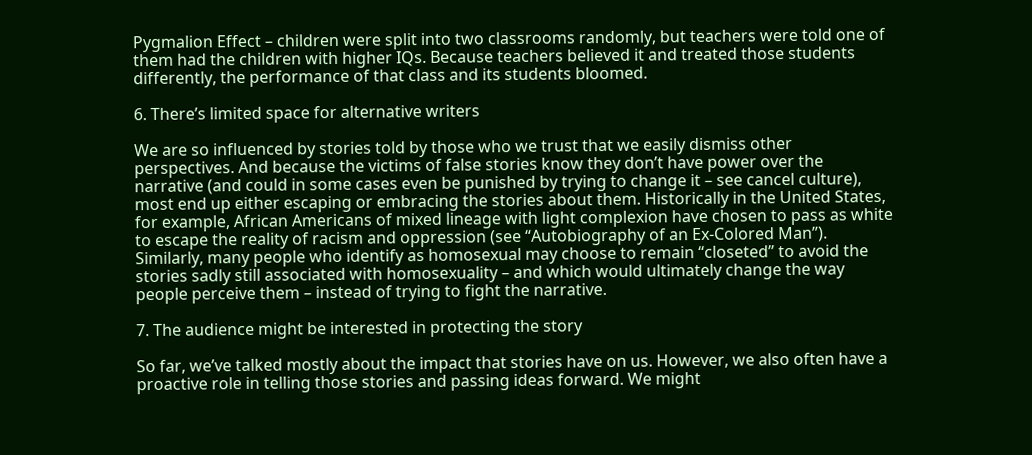Pygmalion Effect – children were split into two classrooms randomly, but teachers were told one of them had the children with higher IQs. Because teachers believed it and treated those students differently, the performance of that class and its students bloomed.

6. There’s limited space for alternative writers

We are so influenced by stories told by those who we trust that we easily dismiss other perspectives. And because the victims of false stories know they don’t have power over the narrative (and could in some cases even be punished by trying to change it – see cancel culture), most end up either escaping or embracing the stories about them. Historically in the United States, for example, African Americans of mixed lineage with light complexion have chosen to pass as white to escape the reality of racism and oppression (see “Autobiography of an Ex-Colored Man”). Similarly, many people who identify as homosexual may choose to remain “closeted” to avoid the stories sadly still associated with homosexuality – and which would ultimately change the way people perceive them – instead of trying to fight the narrative.

7. The audience might be interested in protecting the story

So far, we’ve talked mostly about the impact that stories have on us. However, we also often have a proactive role in telling those stories and passing ideas forward. We might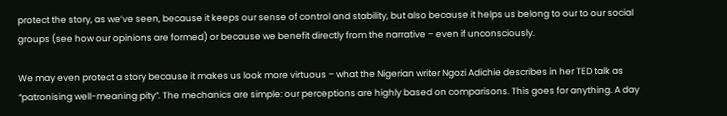protect the story, as we’ve seen, because it keeps our sense of control and stability, but also because it helps us belong to our to our social groups (see how our opinions are formed) or because we benefit directly from the narrative – even if unconsciously.

We may even protect a story because it makes us look more virtuous – what the Nigerian writer Ngozi Adichie describes in her TED talk as “patronising well-meaning pity”. The mechanics are simple: our perceptions are highly based on comparisons. This goes for anything. A day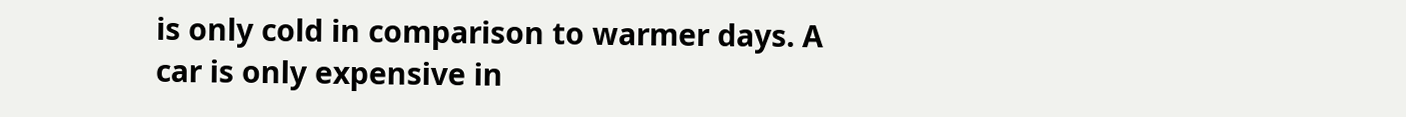is only cold in comparison to warmer days. A car is only expensive in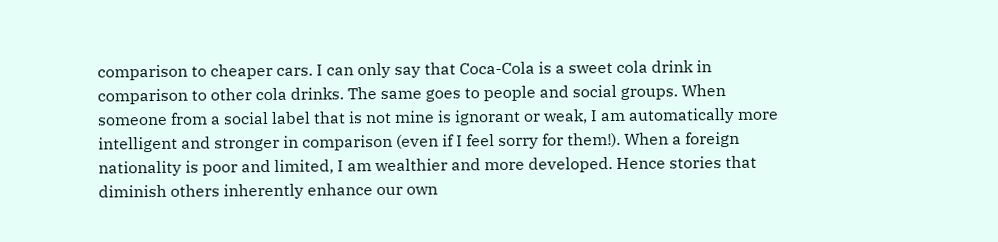comparison to cheaper cars. I can only say that Coca-Cola is a sweet cola drink in comparison to other cola drinks. The same goes to people and social groups. When someone from a social label that is not mine is ignorant or weak, I am automatically more intelligent and stronger in comparison (even if I feel sorry for them!). When a foreign nationality is poor and limited, I am wealthier and more developed. Hence stories that diminish others inherently enhance our own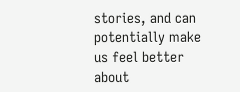stories, and can potentially make us feel better about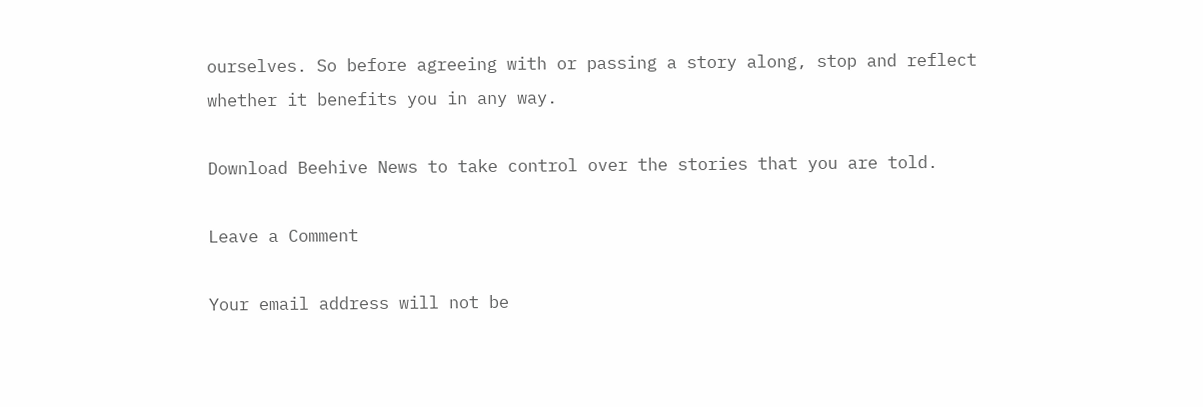ourselves. So before agreeing with or passing a story along, stop and reflect whether it benefits you in any way.

Download Beehive News to take control over the stories that you are told.

Leave a Comment

Your email address will not be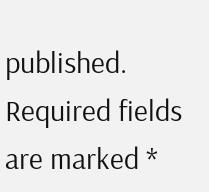published. Required fields are marked *